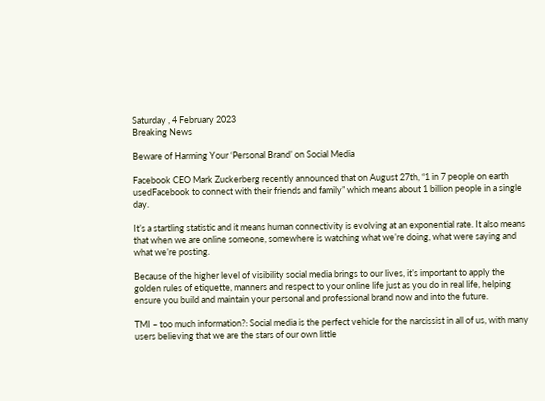Saturday , 4 February 2023
Breaking News

Beware of Harming Your ‘Personal Brand’ on Social Media

Facebook CEO Mark Zuckerberg recently announced that on August 27th, “1 in 7 people on earth usedFacebook to connect with their friends and family” which means about 1 billion people in a single day.

It’s a startling statistic and it means human connectivity is evolving at an exponential rate. It also means that when we are online someone, somewhere is watching what we’re doing, what were saying and what we’re posting.

Because of the higher level of visibility social media brings to our lives, it’s important to apply the golden rules of etiquette, manners and respect to your online life just as you do in real life, helping ensure you build and maintain your personal and professional brand now and into the future.

TMI – too much information?: Social media is the perfect vehicle for the narcissist in all of us, with many users believing that we are the stars of our own little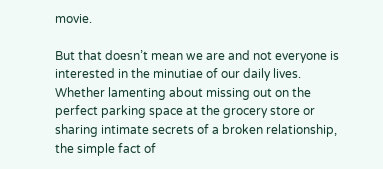movie.

But that doesn’t mean we are and not everyone is interested in the minutiae of our daily lives. Whether lamenting about missing out on the perfect parking space at the grocery store or sharing intimate secrets of a broken relationship, the simple fact of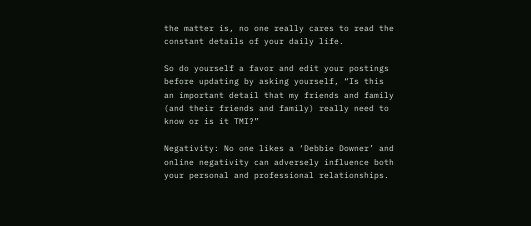the matter is, no one really cares to read the constant details of your daily life.

So do yourself a favor and edit your postings before updating by asking yourself, “Is this an important detail that my friends and family (and their friends and family) really need to know or is it TMI?”

Negativity: No one likes a ‘Debbie Downer’ and online negativity can adversely influence both your personal and professional relationships.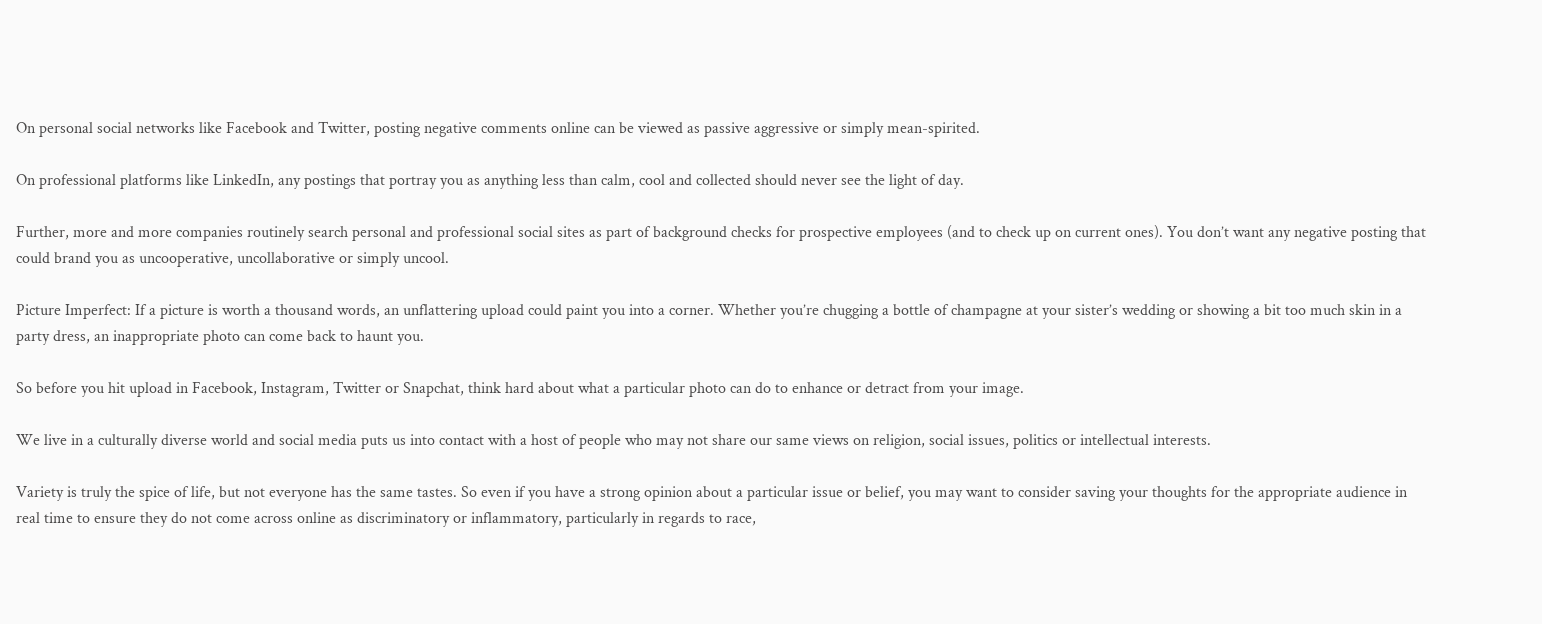On personal social networks like Facebook and Twitter, posting negative comments online can be viewed as passive aggressive or simply mean-spirited.

On professional platforms like LinkedIn, any postings that portray you as anything less than calm, cool and collected should never see the light of day.

Further, more and more companies routinely search personal and professional social sites as part of background checks for prospective employees (and to check up on current ones). You don’t want any negative posting that could brand you as uncooperative, uncollaborative or simply uncool.

Picture Imperfect: If a picture is worth a thousand words, an unflattering upload could paint you into a corner. Whether you’re chugging a bottle of champagne at your sister’s wedding or showing a bit too much skin in a party dress, an inappropriate photo can come back to haunt you.

So before you hit upload in Facebook, Instagram, Twitter or Snapchat, think hard about what a particular photo can do to enhance or detract from your image.

We live in a culturally diverse world and social media puts us into contact with a host of people who may not share our same views on religion, social issues, politics or intellectual interests.

Variety is truly the spice of life, but not everyone has the same tastes. So even if you have a strong opinion about a particular issue or belief, you may want to consider saving your thoughts for the appropriate audience in real time to ensure they do not come across online as discriminatory or inflammatory, particularly in regards to race,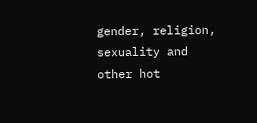gender, religion, sexuality and other hot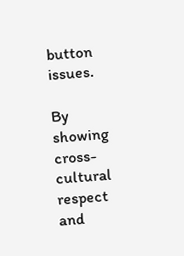button issues.

By showing cross-cultural respect and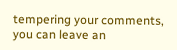tempering your comments, you can leave an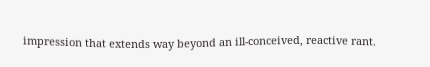impression that extends way beyond an ill-conceived, reactive rant.